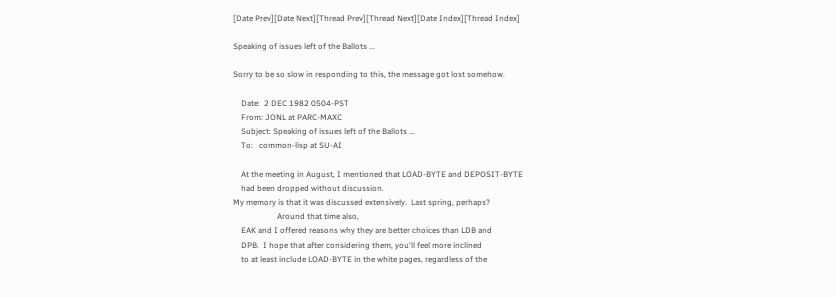[Date Prev][Date Next][Thread Prev][Thread Next][Date Index][Thread Index]

Speaking of issues left of the Ballots ...

Sorry to be so slow in responding to this, the message got lost somehow.

    Date:  2 DEC 1982 0504-PST
    From: JONL at PARC-MAXC
    Subject: Speaking of issues left of the Ballots ...
    To:   common-lisp at SU-AI

    At the meeting in August, I mentioned that LOAD-BYTE and DEPOSIT-BYTE
    had been dropped without discussion.
My memory is that it was discussed extensively.  Last spring, perhaps?
                      Around that time also,
    EAK and I offered reasons why they are better choices than LDB and
    DPB.  I hope that after considering them, you'll feel more inclined
    to at least include LOAD-BYTE in the white pages, regardless of the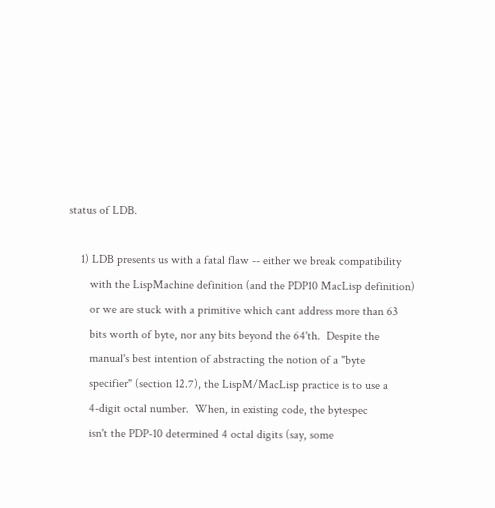status of LDB.

    1) LDB presents us with a fatal flaw -- either we break compatibility
       with the LispMachine definition (and the PDP10 MacLisp definition)
       or we are stuck with a primitive which cant address more than 63
       bits worth of byte, nor any bits beyond the 64'th.  Despite the
       manual's best intention of abstracting the notion of a "byte
       specifier" (section 12.7), the LispM/MacLisp practice is to use a
       4-digit octal number.  When, in existing code, the bytespec
       isn't the PDP-10 determined 4 octal digits (say, some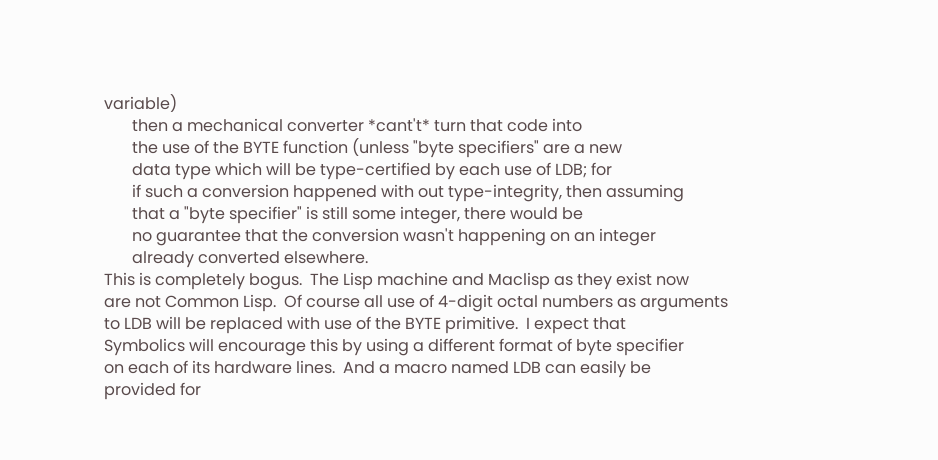variable)
       then a mechanical converter *cant't* turn that code into
       the use of the BYTE function (unless "byte specifiers" are a new
       data type which will be type-certified by each use of LDB; for
       if such a conversion happened with out type-integrity, then assuming
       that a "byte specifier" is still some integer, there would be
       no guarantee that the conversion wasn't happening on an integer
       already converted elsewhere.
This is completely bogus.  The Lisp machine and Maclisp as they exist now
are not Common Lisp.  Of course all use of 4-digit octal numbers as arguments
to LDB will be replaced with use of the BYTE primitive.  I expect that
Symbolics will encourage this by using a different format of byte specifier
on each of its hardware lines.  And a macro named LDB can easily be
provided for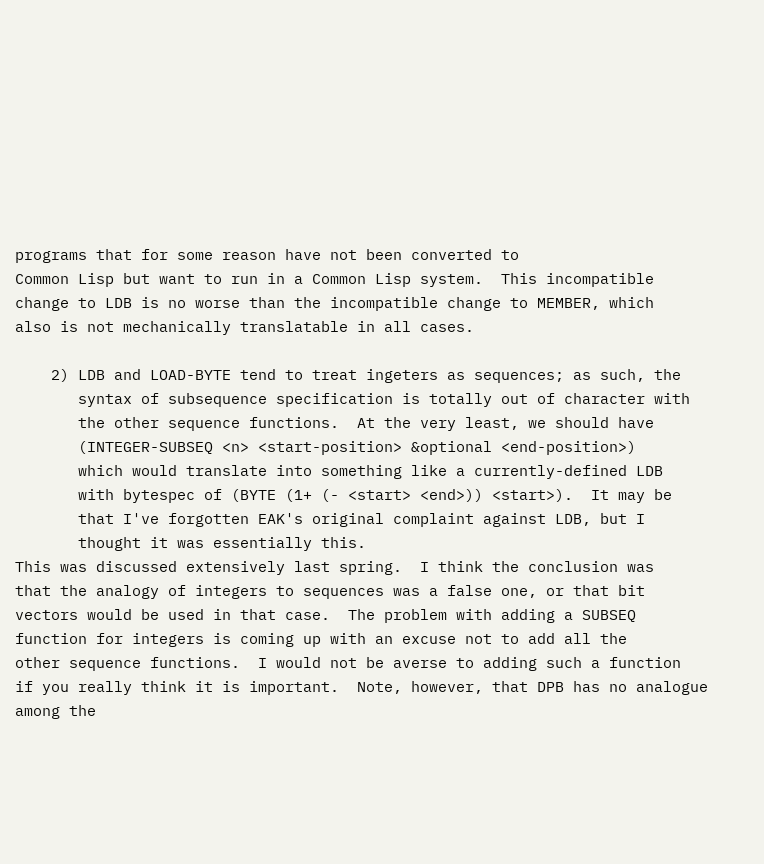programs that for some reason have not been converted to
Common Lisp but want to run in a Common Lisp system.  This incompatible
change to LDB is no worse than the incompatible change to MEMBER, which
also is not mechanically translatable in all cases.

    2) LDB and LOAD-BYTE tend to treat ingeters as sequences; as such, the
       syntax of subsequence specification is totally out of character with
       the other sequence functions.  At the very least, we should have
       (INTEGER-SUBSEQ <n> <start-position> &optional <end-position>)
       which would translate into something like a currently-defined LDB
       with bytespec of (BYTE (1+ (- <start> <end>)) <start>).  It may be
       that I've forgotten EAK's original complaint against LDB, but I
       thought it was essentially this.
This was discussed extensively last spring.  I think the conclusion was
that the analogy of integers to sequences was a false one, or that bit
vectors would be used in that case.  The problem with adding a SUBSEQ
function for integers is coming up with an excuse not to add all the
other sequence functions.  I would not be averse to adding such a function
if you really think it is important.  Note, however, that DPB has no analogue
among the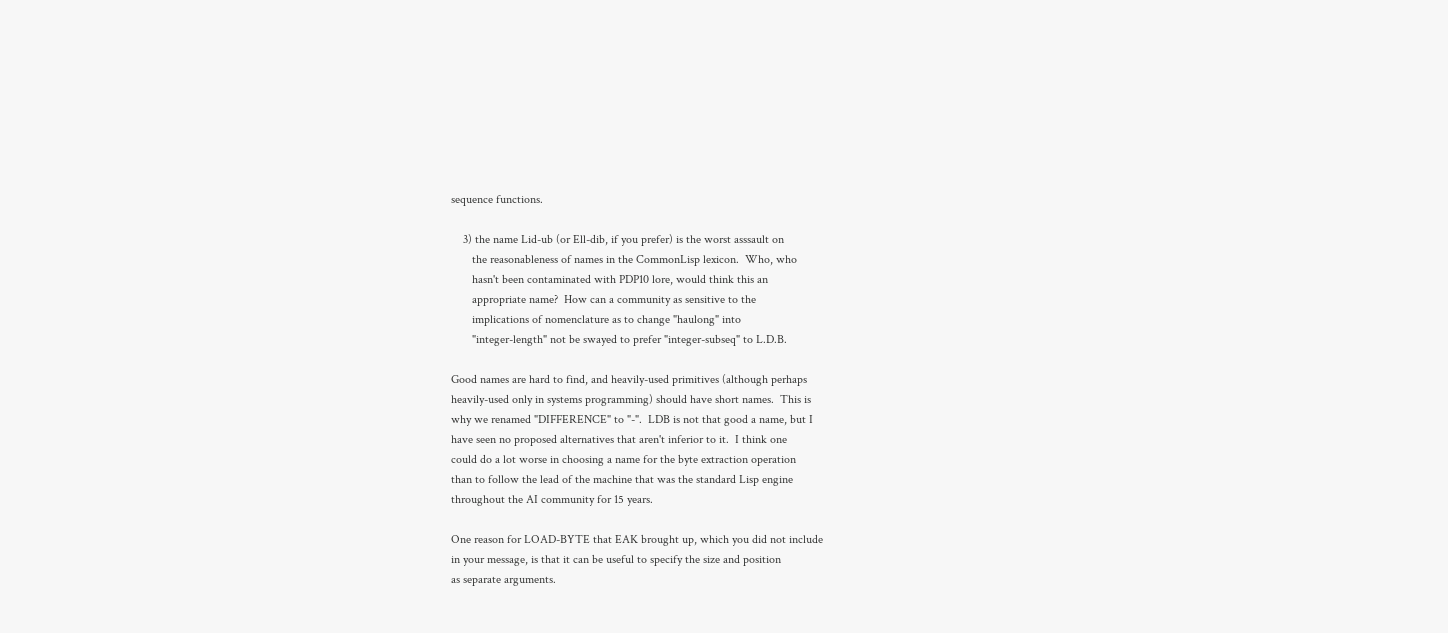sequence functions.

    3) the name Lid-ub (or Ell-dib, if you prefer) is the worst asssault on
       the reasonableness of names in the CommonLisp lexicon.  Who, who
       hasn't been contaminated with PDP10 lore, would think this an
       appropriate name?  How can a community as sensitive to the
       implications of nomenclature as to change "haulong" into
       "integer-length" not be swayed to prefer "integer-subseq" to L.D.B.

Good names are hard to find, and heavily-used primitives (although perhaps
heavily-used only in systems programming) should have short names.  This is
why we renamed "DIFFERENCE" to "-".  LDB is not that good a name, but I
have seen no proposed alternatives that aren't inferior to it.  I think one
could do a lot worse in choosing a name for the byte extraction operation
than to follow the lead of the machine that was the standard Lisp engine
throughout the AI community for 15 years.

One reason for LOAD-BYTE that EAK brought up, which you did not include
in your message, is that it can be useful to specify the size and position
as separate arguments.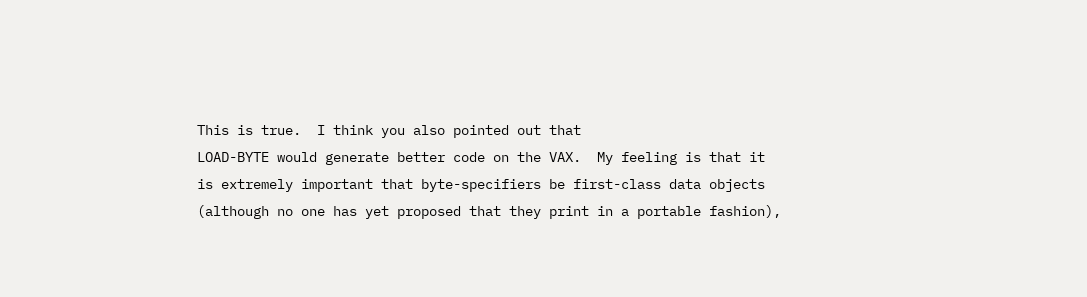This is true.  I think you also pointed out that
LOAD-BYTE would generate better code on the VAX.  My feeling is that it
is extremely important that byte-specifiers be first-class data objects
(although no one has yet proposed that they print in a portable fashion),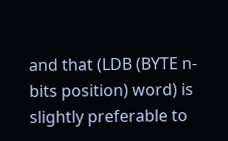and that (LDB (BYTE n-bits position) word) is slightly preferable to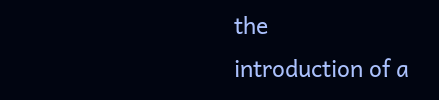the
introduction of a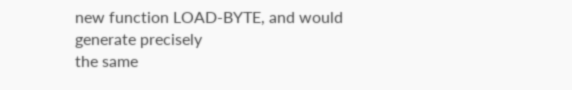new function LOAD-BYTE, and would generate precisely
the same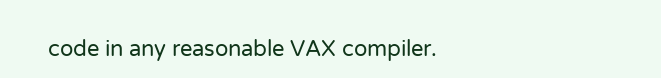code in any reasonable VAX compiler.